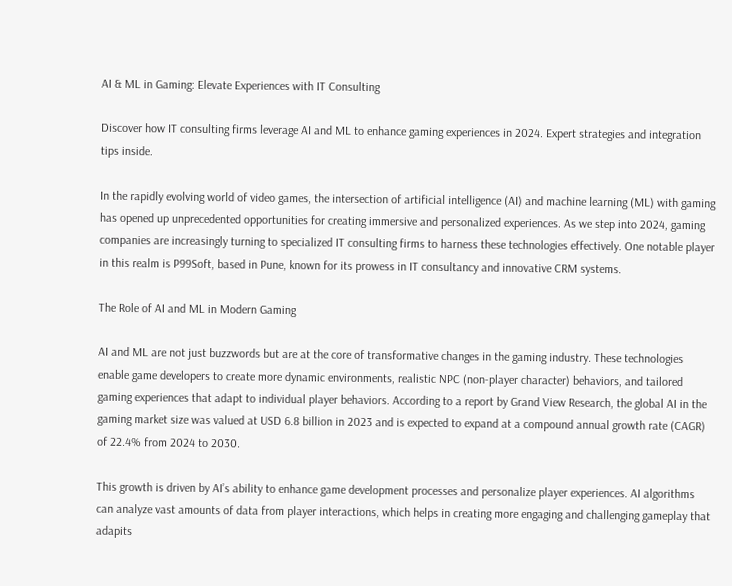AI & ML in Gaming: Elevate Experiences with IT Consulting

Discover how IT consulting firms leverage AI and ML to enhance gaming experiences in 2024. Expert strategies and integration tips inside.

In the rapidly evolving world of video games, the intersection of artificial intelligence (AI) and machine learning (ML) with gaming has opened up unprecedented opportunities for creating immersive and personalized experiences. As we step into 2024, gaming companies are increasingly turning to specialized IT consulting firms to harness these technologies effectively. One notable player in this realm is P99Soft, based in Pune, known for its prowess in IT consultancy and innovative CRM systems.

The Role of AI and ML in Modern Gaming

AI and ML are not just buzzwords but are at the core of transformative changes in the gaming industry. These technologies enable game developers to create more dynamic environments, realistic NPC (non-player character) behaviors, and tailored gaming experiences that adapt to individual player behaviors. According to a report by Grand View Research, the global AI in the gaming market size was valued at USD 6.8 billion in 2023 and is expected to expand at a compound annual growth rate (CAGR) of 22.4% from 2024 to 2030.

This growth is driven by AI’s ability to enhance game development processes and personalize player experiences. AI algorithms can analyze vast amounts of data from player interactions, which helps in creating more engaging and challenging gameplay that adapits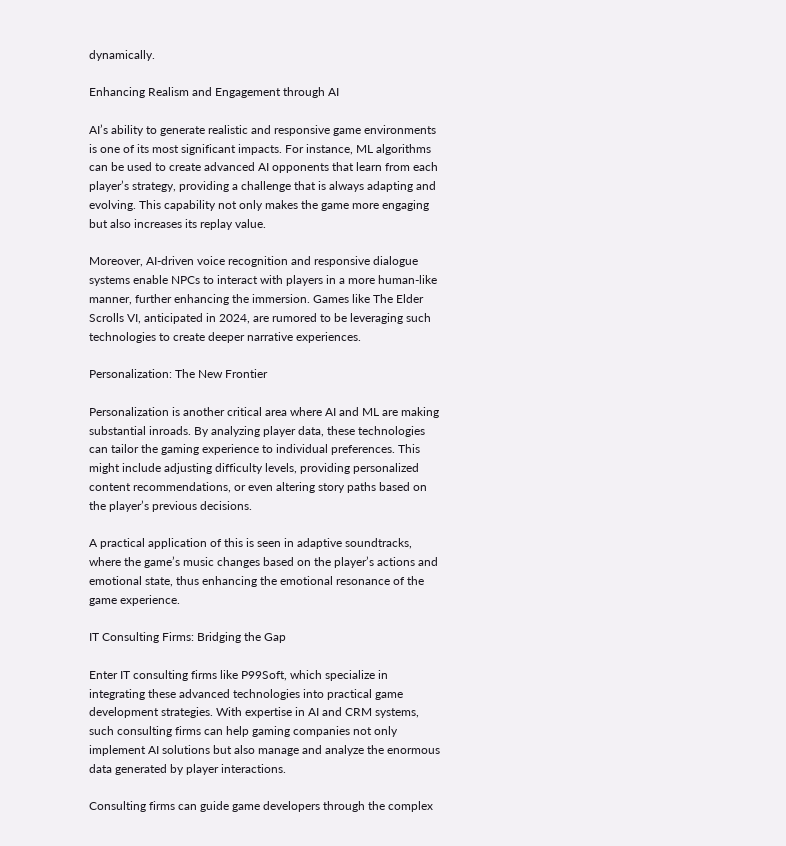dynamically.

Enhancing Realism and Engagement through AI

AI’s ability to generate realistic and responsive game environments is one of its most significant impacts. For instance, ML algorithms can be used to create advanced AI opponents that learn from each player’s strategy, providing a challenge that is always adapting and evolving. This capability not only makes the game more engaging but also increases its replay value.

Moreover, AI-driven voice recognition and responsive dialogue systems enable NPCs to interact with players in a more human-like manner, further enhancing the immersion. Games like The Elder Scrolls VI, anticipated in 2024, are rumored to be leveraging such technologies to create deeper narrative experiences.

Personalization: The New Frontier

Personalization is another critical area where AI and ML are making substantial inroads. By analyzing player data, these technologies can tailor the gaming experience to individual preferences. This might include adjusting difficulty levels, providing personalized content recommendations, or even altering story paths based on the player’s previous decisions.

A practical application of this is seen in adaptive soundtracks, where the game’s music changes based on the player’s actions and emotional state, thus enhancing the emotional resonance of the game experience.

IT Consulting Firms: Bridging the Gap

Enter IT consulting firms like P99Soft, which specialize in integrating these advanced technologies into practical game development strategies. With expertise in AI and CRM systems, such consulting firms can help gaming companies not only implement AI solutions but also manage and analyze the enormous data generated by player interactions.

Consulting firms can guide game developers through the complex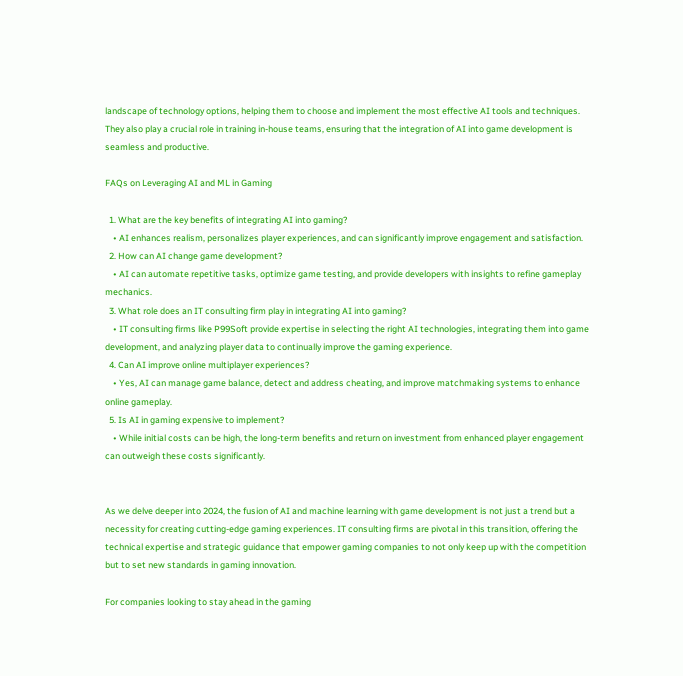landscape of technology options, helping them to choose and implement the most effective AI tools and techniques. They also play a crucial role in training in-house teams, ensuring that the integration of AI into game development is seamless and productive.

FAQs on Leveraging AI and ML in Gaming

  1. What are the key benefits of integrating AI into gaming?
    • AI enhances realism, personalizes player experiences, and can significantly improve engagement and satisfaction.
  2. How can AI change game development?
    • AI can automate repetitive tasks, optimize game testing, and provide developers with insights to refine gameplay mechanics.
  3. What role does an IT consulting firm play in integrating AI into gaming?
    • IT consulting firms like P99Soft provide expertise in selecting the right AI technologies, integrating them into game development, and analyzing player data to continually improve the gaming experience.
  4. Can AI improve online multiplayer experiences?
    • Yes, AI can manage game balance, detect and address cheating, and improve matchmaking systems to enhance online gameplay.
  5. Is AI in gaming expensive to implement?
    • While initial costs can be high, the long-term benefits and return on investment from enhanced player engagement can outweigh these costs significantly.


As we delve deeper into 2024, the fusion of AI and machine learning with game development is not just a trend but a necessity for creating cutting-edge gaming experiences. IT consulting firms are pivotal in this transition, offering the technical expertise and strategic guidance that empower gaming companies to not only keep up with the competition but to set new standards in gaming innovation.

For companies looking to stay ahead in the gaming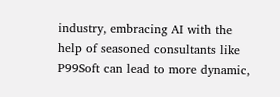industry, embracing AI with the help of seasoned consultants like P99Soft can lead to more dynamic,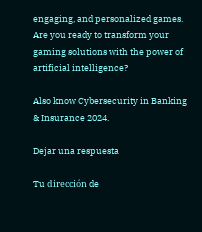engaging, and personalized games. Are you ready to transform your gaming solutions with the power of artificial intelligence?

Also know Cybersecurity in Banking & Insurance 2024.

Dejar una respuesta

Tu dirección de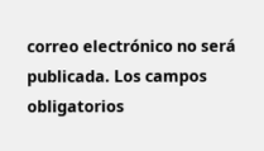correo electrónico no será publicada. Los campos obligatorios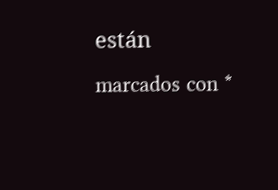están marcados con *